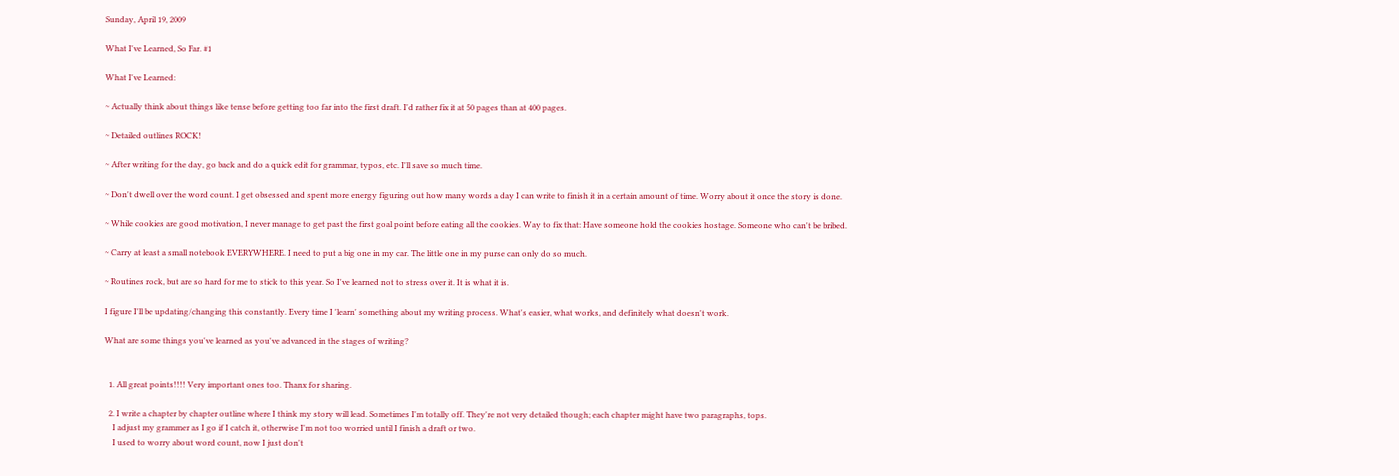Sunday, April 19, 2009

What I've Learned, So Far. #1

What I've Learned:

~ Actually think about things like tense before getting too far into the first draft. I'd rather fix it at 50 pages than at 400 pages.

~ Detailed outlines ROCK!

~ After writing for the day, go back and do a quick edit for grammar, typos, etc. I'll save so much time.

~ Don't dwell over the word count. I get obsessed and spent more energy figuring out how many words a day I can write to finish it in a certain amount of time. Worry about it once the story is done.

~ While cookies are good motivation, I never manage to get past the first goal point before eating all the cookies. Way to fix that: Have someone hold the cookies hostage. Someone who can't be bribed.

~ Carry at least a small notebook EVERYWHERE. I need to put a big one in my car. The little one in my purse can only do so much.

~ Routines rock, but are so hard for me to stick to this year. So I've learned not to stress over it. It is what it is.

I figure I'll be updating/changing this constantly. Every time I 'learn' something about my writing process. What's easier, what works, and definitely what doesn't work.

What are some things you've learned as you've advanced in the stages of writing?


  1. All great points!!!! Very important ones too. Thanx for sharing.

  2. I write a chapter by chapter outline where I think my story will lead. Sometimes I'm totally off. They're not very detailed though; each chapter might have two paragraphs, tops.
    I adjust my grammer as I go if I catch it, otherwise I'm not too worried until I finish a draft or two.
    I used to worry about word count, now I just don't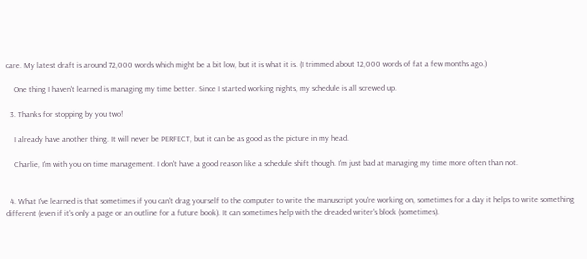care. My latest draft is around 72,000 words which might be a bit low, but it is what it is. (I trimmed about 12,000 words of fat a few months ago.)

    One thing I haven't learned is managing my time better. Since I started working nights, my schedule is all screwed up.

  3. Thanks for stopping by you two!

    I already have another thing. It will never be PERFECT, but it can be as good as the picture in my head.

    Charlie, I'm with you on time management. I don't have a good reason like a schedule shift though. I'm just bad at managing my time more often than not.


  4. What I've learned is that sometimes if you can't drag yourself to the computer to write the manuscript you're working on, sometimes for a day it helps to write something different (even if it's only a page or an outline for a future book). It can sometimes help with the dreaded writer's block (sometimes).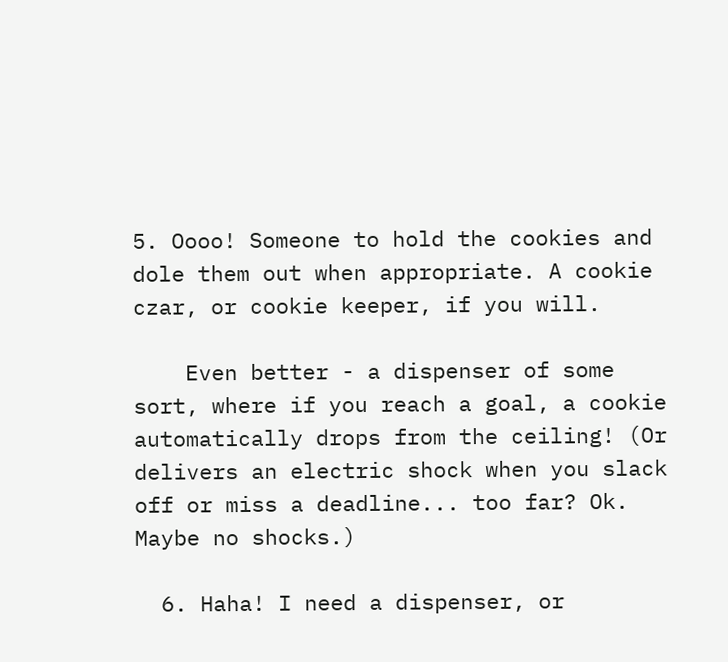5. Oooo! Someone to hold the cookies and dole them out when appropriate. A cookie czar, or cookie keeper, if you will.

    Even better - a dispenser of some sort, where if you reach a goal, a cookie automatically drops from the ceiling! (Or delivers an electric shock when you slack off or miss a deadline... too far? Ok. Maybe no shocks.)

  6. Haha! I need a dispenser, or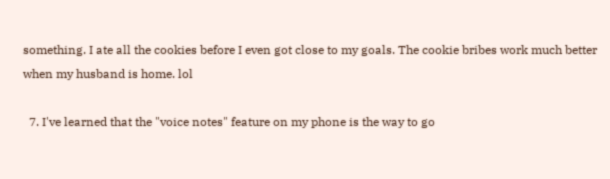something. I ate all the cookies before I even got close to my goals. The cookie bribes work much better when my husband is home. lol

  7. I've learned that the "voice notes" feature on my phone is the way to go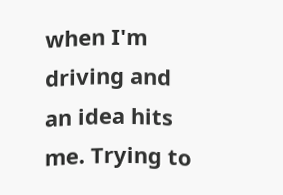when I'm driving and an idea hits me. Trying to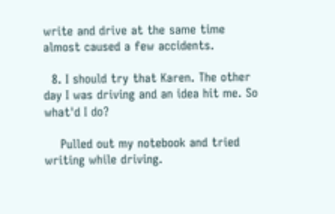write and drive at the same time almost caused a few accidents.

  8. I should try that Karen. The other day I was driving and an idea hit me. So what'd I do?

    Pulled out my notebook and tried writing while driving.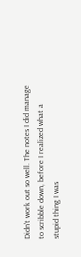Didn't work out so well. The notes I did manage to scribble down, before I realized what a stupid thing I was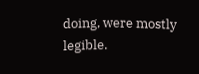doing, were mostly legible.